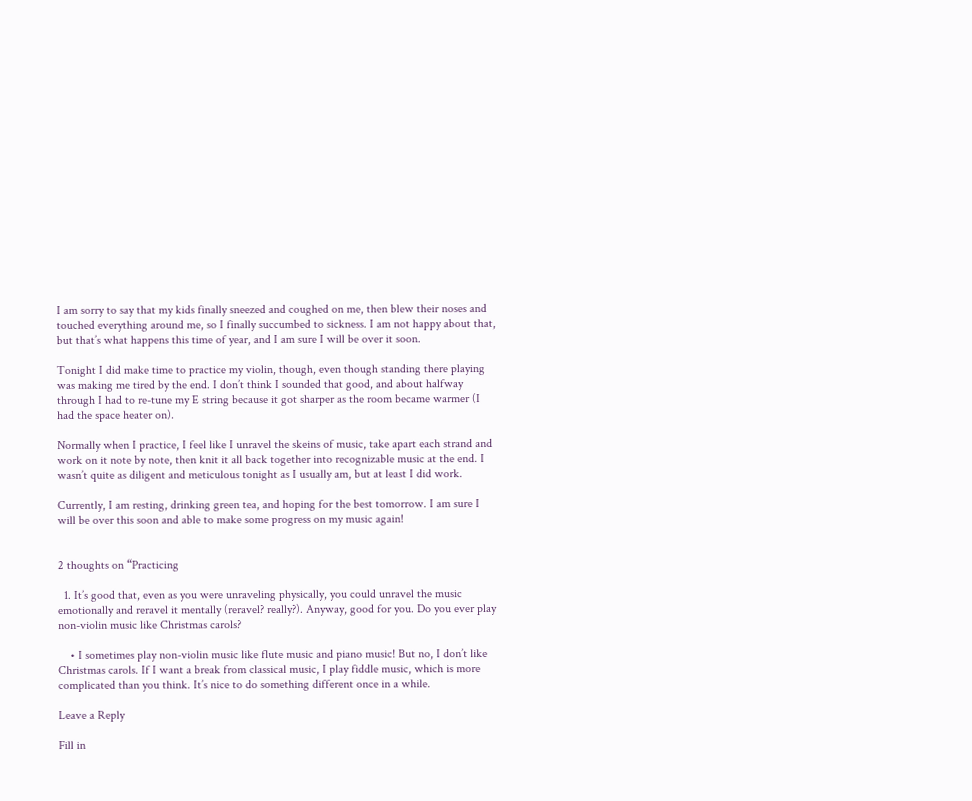I am sorry to say that my kids finally sneezed and coughed on me, then blew their noses and touched everything around me, so I finally succumbed to sickness. I am not happy about that, but that’s what happens this time of year, and I am sure I will be over it soon.

Tonight I did make time to practice my violin, though, even though standing there playing was making me tired by the end. I don’t think I sounded that good, and about halfway through I had to re-tune my E string because it got sharper as the room became warmer (I had the space heater on).

Normally when I practice, I feel like I unravel the skeins of music, take apart each strand and work on it note by note, then knit it all back together into recognizable music at the end. I wasn’t quite as diligent and meticulous tonight as I usually am, but at least I did work.

Currently, I am resting, drinking green tea, and hoping for the best tomorrow. I am sure I will be over this soon and able to make some progress on my music again!


2 thoughts on “Practicing

  1. It’s good that, even as you were unraveling physically, you could unravel the music emotionally and reravel it mentally (reravel? really?). Anyway, good for you. Do you ever play non-violin music like Christmas carols?

    • I sometimes play non-violin music like flute music and piano music! But no, I don’t like Christmas carols. If I want a break from classical music, I play fiddle music, which is more complicated than you think. It’s nice to do something different once in a while.

Leave a Reply

Fill in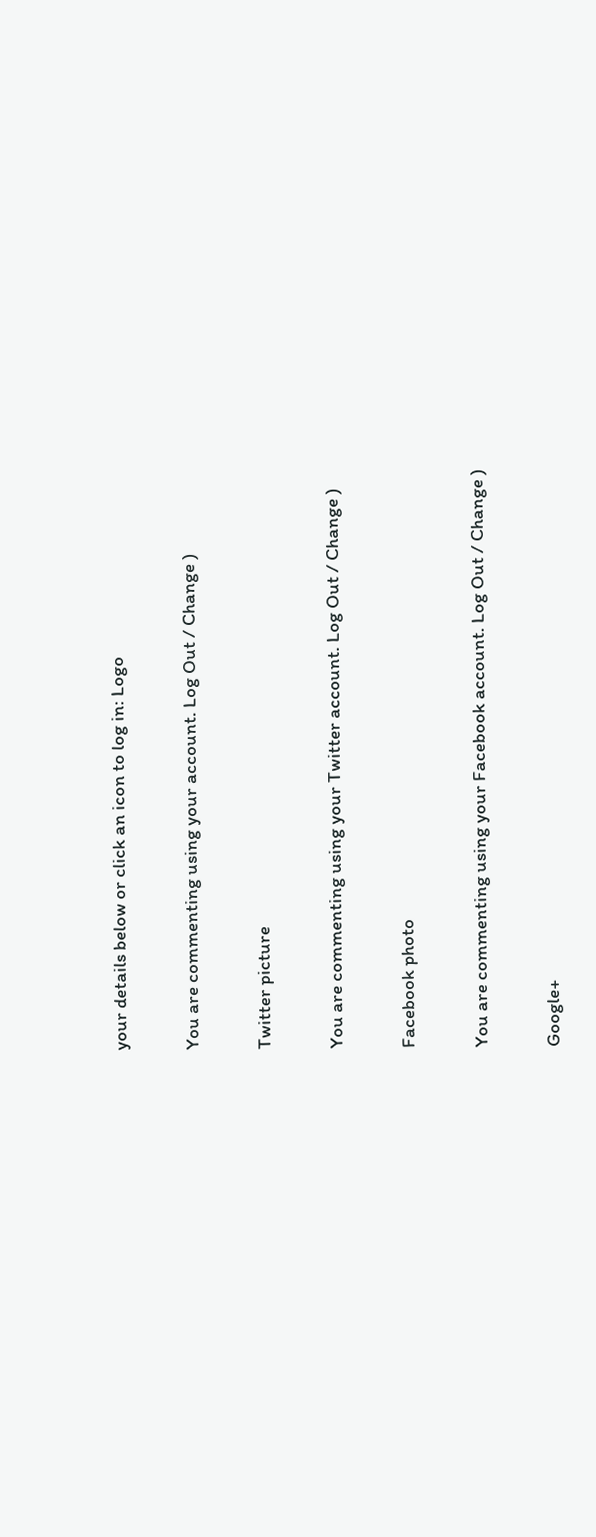your details below or click an icon to log in: Logo

You are commenting using your account. Log Out / Change )

Twitter picture

You are commenting using your Twitter account. Log Out / Change )

Facebook photo

You are commenting using your Facebook account. Log Out / Change )

Google+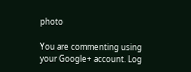photo

You are commenting using your Google+ account. Log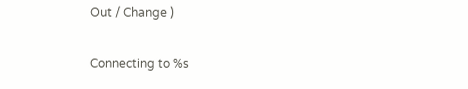Out / Change )

Connecting to %s